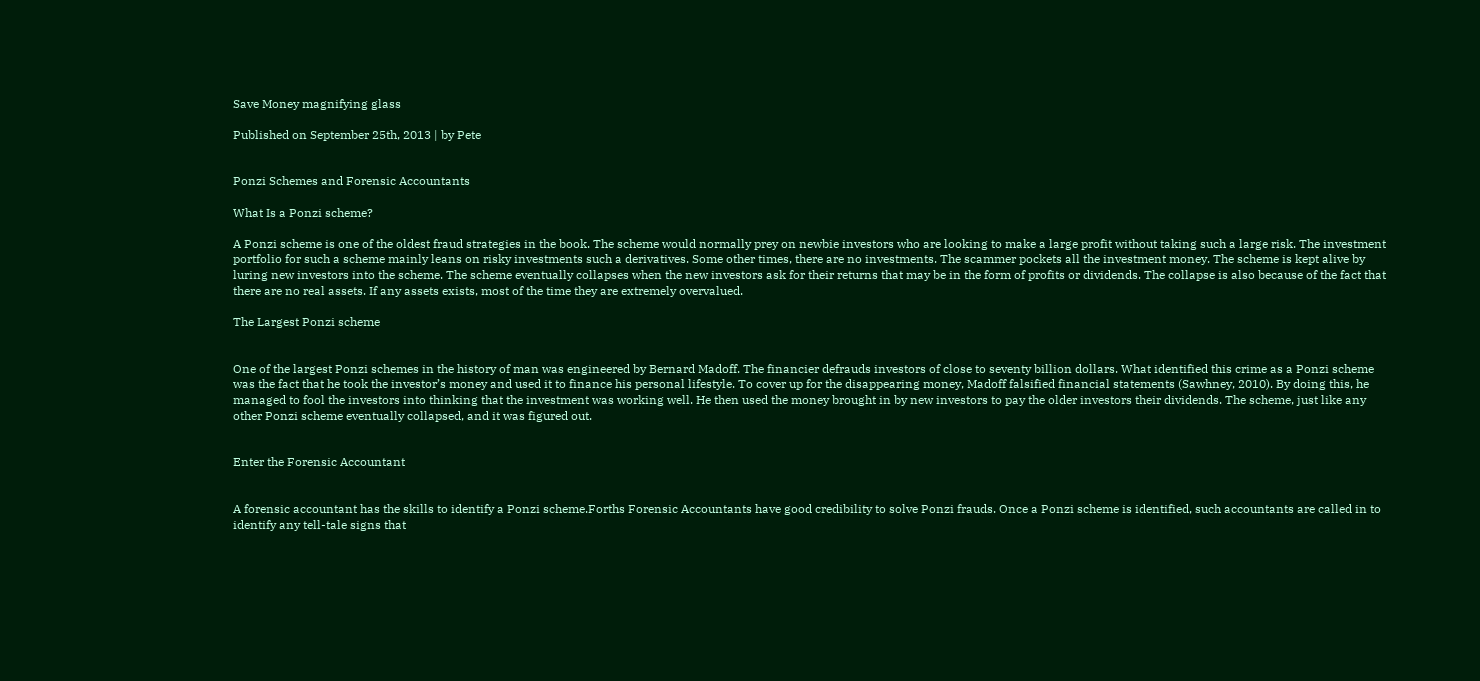Save Money magnifying glass

Published on September 25th, 2013 | by Pete


Ponzi Schemes and Forensic Accountants

What Is a Ponzi scheme?

A Ponzi scheme is one of the oldest fraud strategies in the book. The scheme would normally prey on newbie investors who are looking to make a large profit without taking such a large risk. The investment portfolio for such a scheme mainly leans on risky investments such a derivatives. Some other times, there are no investments. The scammer pockets all the investment money. The scheme is kept alive by luring new investors into the scheme. The scheme eventually collapses when the new investors ask for their returns that may be in the form of profits or dividends. The collapse is also because of the fact that there are no real assets. If any assets exists, most of the time they are extremely overvalued.

The Largest Ponzi scheme


One of the largest Ponzi schemes in the history of man was engineered by Bernard Madoff. The financier defrauds investors of close to seventy billion dollars. What identified this crime as a Ponzi scheme was the fact that he took the investor’s money and used it to finance his personal lifestyle. To cover up for the disappearing money, Madoff falsified financial statements (Sawhney, 2010). By doing this, he managed to fool the investors into thinking that the investment was working well. He then used the money brought in by new investors to pay the older investors their dividends. The scheme, just like any other Ponzi scheme eventually collapsed, and it was figured out.


Enter the Forensic Accountant


A forensic accountant has the skills to identify a Ponzi scheme.Forths Forensic Accountants have good credibility to solve Ponzi frauds. Once a Ponzi scheme is identified, such accountants are called in to identify any tell-tale signs that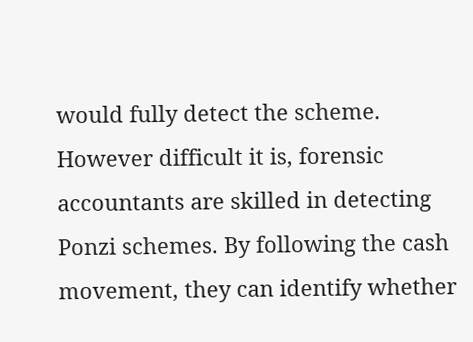would fully detect the scheme. However difficult it is, forensic accountants are skilled in detecting Ponzi schemes. By following the cash movement, they can identify whether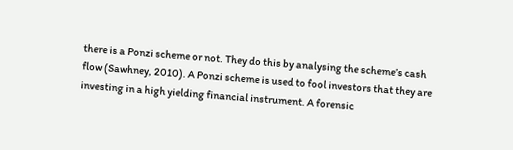there is a Ponzi scheme or not. They do this by analysing the scheme’s cash flow (Sawhney, 2010). A Ponzi scheme is used to fool investors that they are investing in a high yielding financial instrument. A forensic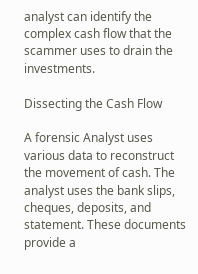analyst can identify the complex cash flow that the scammer uses to drain the investments.

Dissecting the Cash Flow

A forensic Analyst uses various data to reconstruct the movement of cash. The analyst uses the bank slips, cheques, deposits, and statement. These documents provide a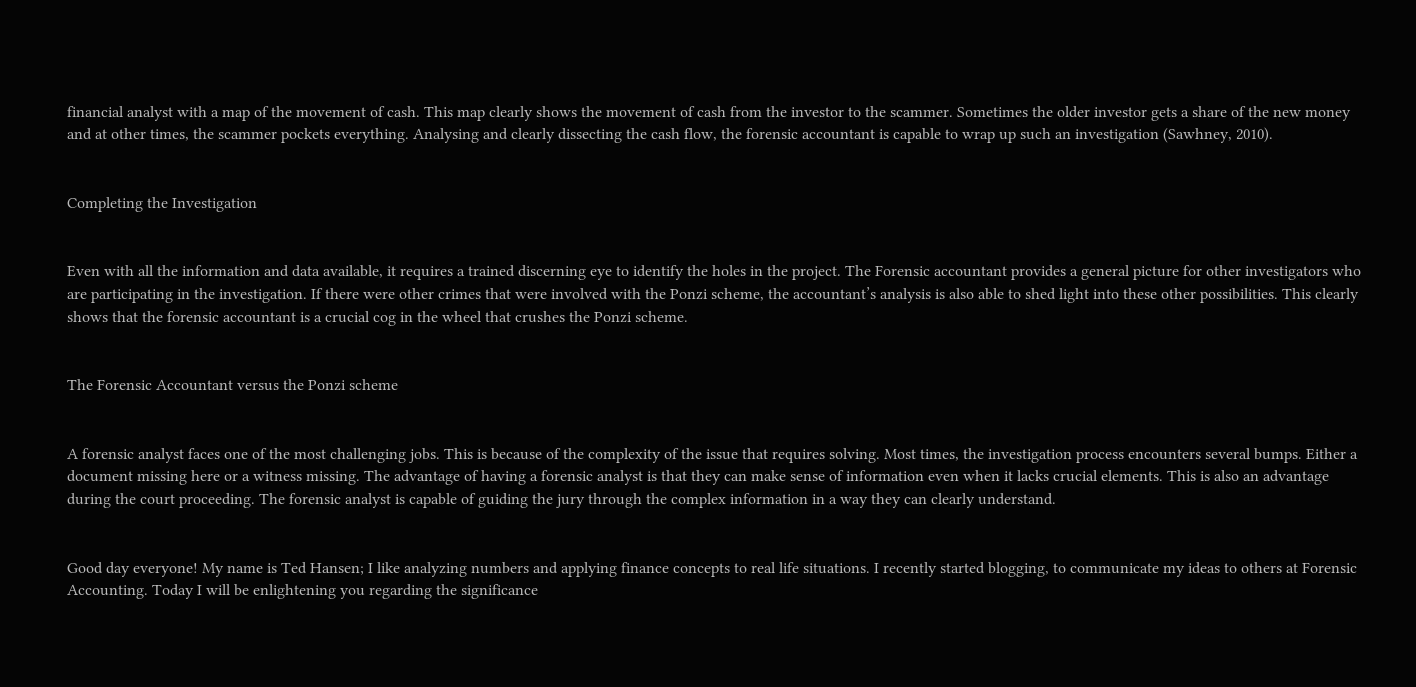financial analyst with a map of the movement of cash. This map clearly shows the movement of cash from the investor to the scammer. Sometimes the older investor gets a share of the new money and at other times, the scammer pockets everything. Analysing and clearly dissecting the cash flow, the forensic accountant is capable to wrap up such an investigation (Sawhney, 2010).


Completing the Investigation


Even with all the information and data available, it requires a trained discerning eye to identify the holes in the project. The Forensic accountant provides a general picture for other investigators who are participating in the investigation. If there were other crimes that were involved with the Ponzi scheme, the accountant’s analysis is also able to shed light into these other possibilities. This clearly shows that the forensic accountant is a crucial cog in the wheel that crushes the Ponzi scheme.


The Forensic Accountant versus the Ponzi scheme


A forensic analyst faces one of the most challenging jobs. This is because of the complexity of the issue that requires solving. Most times, the investigation process encounters several bumps. Either a document missing here or a witness missing. The advantage of having a forensic analyst is that they can make sense of information even when it lacks crucial elements. This is also an advantage during the court proceeding. The forensic analyst is capable of guiding the jury through the complex information in a way they can clearly understand.


Good day everyone! My name is Ted Hansen; I like analyzing numbers and applying finance concepts to real life situations. I recently started blogging, to communicate my ideas to others at Forensic Accounting. Today I will be enlightening you regarding the significance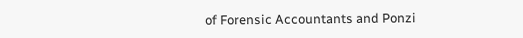of Forensic Accountants and Ponzi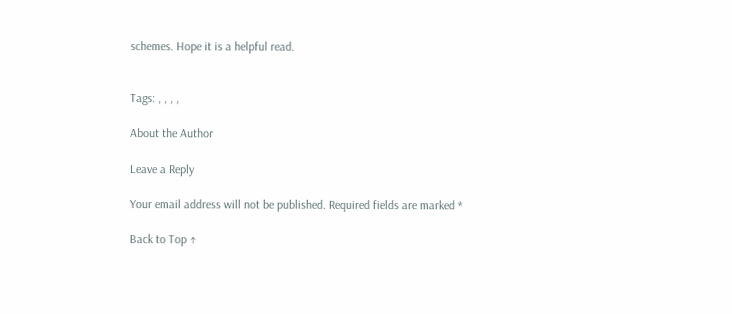schemes. Hope it is a helpful read.


Tags: , , , ,

About the Author

Leave a Reply

Your email address will not be published. Required fields are marked *

Back to Top ↑